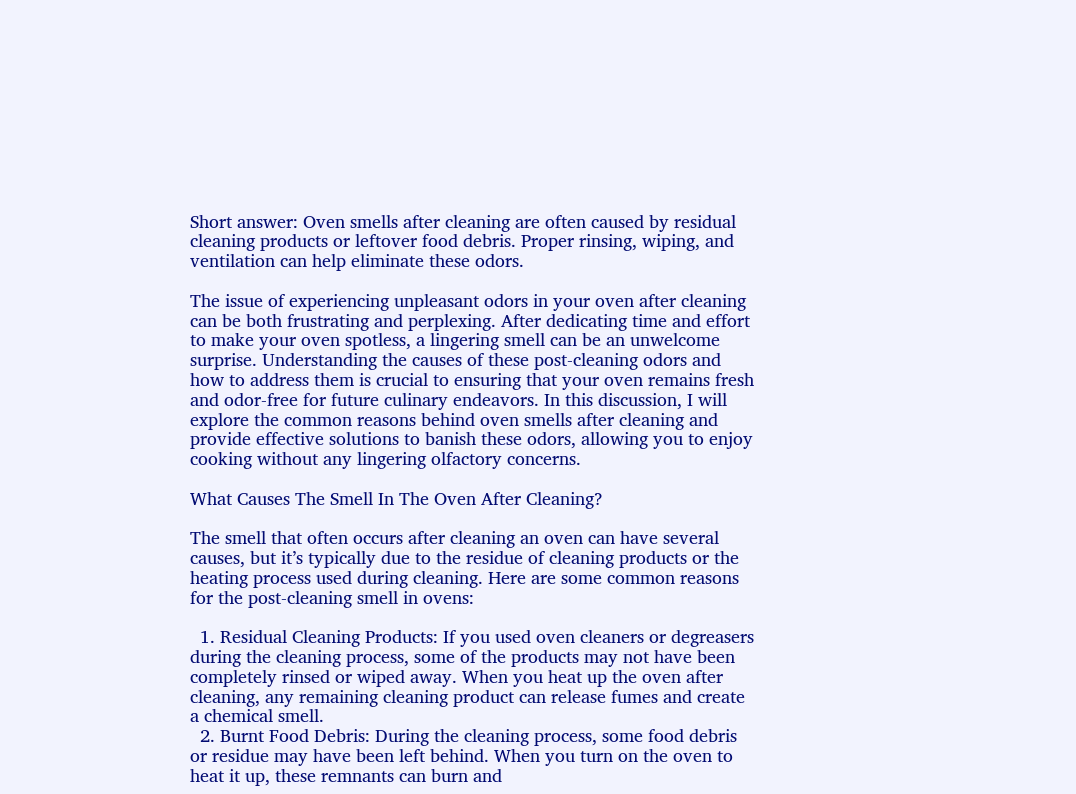Short answer: Oven smells after cleaning are often caused by residual cleaning products or leftover food debris. Proper rinsing, wiping, and ventilation can help eliminate these odors.

The issue of experiencing unpleasant odors in your oven after cleaning can be both frustrating and perplexing. After dedicating time and effort to make your oven spotless, a lingering smell can be an unwelcome surprise. Understanding the causes of these post-cleaning odors and how to address them is crucial to ensuring that your oven remains fresh and odor-free for future culinary endeavors. In this discussion, I will explore the common reasons behind oven smells after cleaning and provide effective solutions to banish these odors, allowing you to enjoy cooking without any lingering olfactory concerns.

What Causes The Smell In The Oven After Cleaning?

The smell that often occurs after cleaning an oven can have several causes, but it’s typically due to the residue of cleaning products or the heating process used during cleaning. Here are some common reasons for the post-cleaning smell in ovens:

  1. Residual Cleaning Products: If you used oven cleaners or degreasers during the cleaning process, some of the products may not have been completely rinsed or wiped away. When you heat up the oven after cleaning, any remaining cleaning product can release fumes and create a chemical smell.
  2. Burnt Food Debris: During the cleaning process, some food debris or residue may have been left behind. When you turn on the oven to heat it up, these remnants can burn and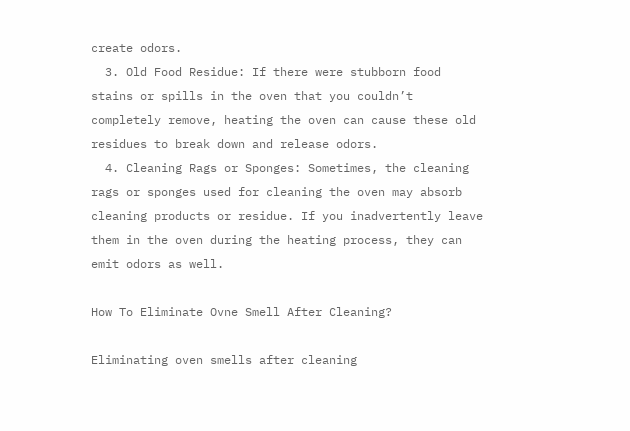create odors.
  3. Old Food Residue: If there were stubborn food stains or spills in the oven that you couldn’t completely remove, heating the oven can cause these old residues to break down and release odors.
  4. Cleaning Rags or Sponges: Sometimes, the cleaning rags or sponges used for cleaning the oven may absorb cleaning products or residue. If you inadvertently leave them in the oven during the heating process, they can emit odors as well.

How To Eliminate Ovne Smell After Cleaning?

Eliminating oven smells after cleaning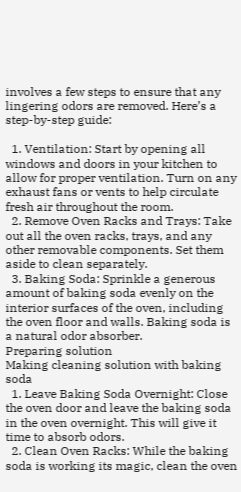involves a few steps to ensure that any lingering odors are removed. Here’s a step-by-step guide:

  1. Ventilation: Start by opening all windows and doors in your kitchen to allow for proper ventilation. Turn on any exhaust fans or vents to help circulate fresh air throughout the room.
  2. Remove Oven Racks and Trays: Take out all the oven racks, trays, and any other removable components. Set them aside to clean separately.
  3. Baking Soda: Sprinkle a generous amount of baking soda evenly on the interior surfaces of the oven, including the oven floor and walls. Baking soda is a natural odor absorber.
Preparing solution
Making cleaning solution with baking soda
  1. Leave Baking Soda Overnight: Close the oven door and leave the baking soda in the oven overnight. This will give it time to absorb odors.
  2. Clean Oven Racks: While the baking soda is working its magic, clean the oven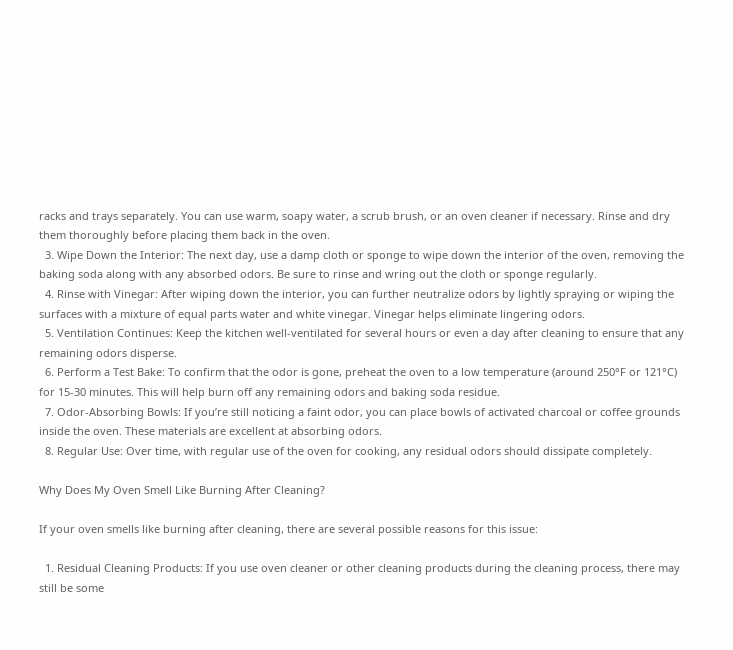racks and trays separately. You can use warm, soapy water, a scrub brush, or an oven cleaner if necessary. Rinse and dry them thoroughly before placing them back in the oven.
  3. Wipe Down the Interior: The next day, use a damp cloth or sponge to wipe down the interior of the oven, removing the baking soda along with any absorbed odors. Be sure to rinse and wring out the cloth or sponge regularly.
  4. Rinse with Vinegar: After wiping down the interior, you can further neutralize odors by lightly spraying or wiping the surfaces with a mixture of equal parts water and white vinegar. Vinegar helps eliminate lingering odors.
  5. Ventilation Continues: Keep the kitchen well-ventilated for several hours or even a day after cleaning to ensure that any remaining odors disperse.
  6. Perform a Test Bake: To confirm that the odor is gone, preheat the oven to a low temperature (around 250°F or 121°C) for 15-30 minutes. This will help burn off any remaining odors and baking soda residue.
  7. Odor-Absorbing Bowls: If you’re still noticing a faint odor, you can place bowls of activated charcoal or coffee grounds inside the oven. These materials are excellent at absorbing odors.
  8. Regular Use: Over time, with regular use of the oven for cooking, any residual odors should dissipate completely.

Why Does My Oven Smell Like Burning After Cleaning?

If your oven smells like burning after cleaning, there are several possible reasons for this issue:

  1. Residual Cleaning Products: If you use oven cleaner or other cleaning products during the cleaning process, there may still be some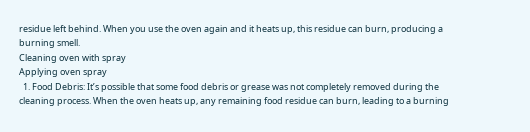residue left behind. When you use the oven again and it heats up, this residue can burn, producing a burning smell.
Cleaning oven with spray
Applying oven spray
  1. Food Debris: It’s possible that some food debris or grease was not completely removed during the cleaning process. When the oven heats up, any remaining food residue can burn, leading to a burning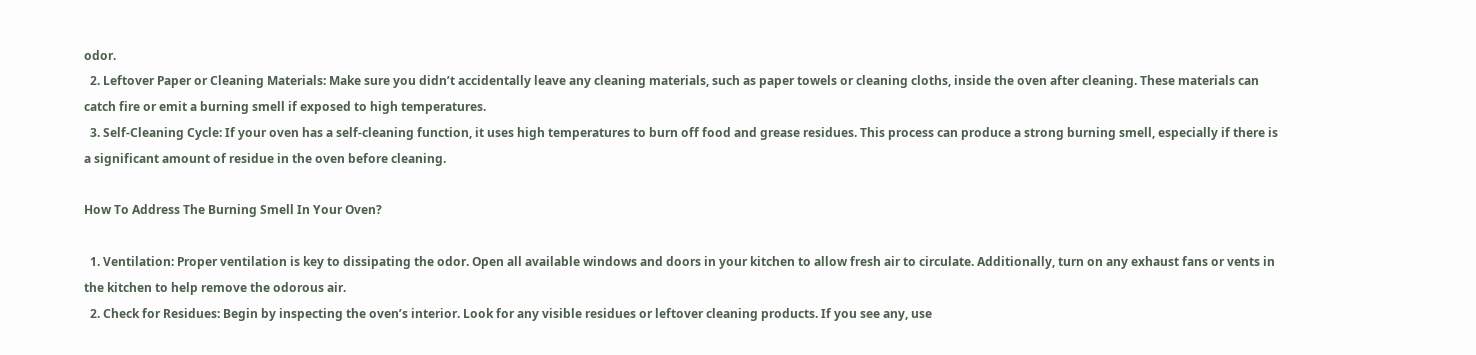odor.
  2. Leftover Paper or Cleaning Materials: Make sure you didn’t accidentally leave any cleaning materials, such as paper towels or cleaning cloths, inside the oven after cleaning. These materials can catch fire or emit a burning smell if exposed to high temperatures.
  3. Self-Cleaning Cycle: If your oven has a self-cleaning function, it uses high temperatures to burn off food and grease residues. This process can produce a strong burning smell, especially if there is a significant amount of residue in the oven before cleaning.

How To Address The Burning Smell In Your Oven?

  1. Ventilation: Proper ventilation is key to dissipating the odor. Open all available windows and doors in your kitchen to allow fresh air to circulate. Additionally, turn on any exhaust fans or vents in the kitchen to help remove the odorous air.
  2. Check for Residues: Begin by inspecting the oven’s interior. Look for any visible residues or leftover cleaning products. If you see any, use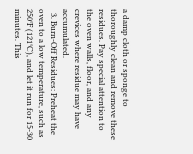a damp cloth or sponge to thoroughly clean and remove these residues. Pay special attention to the oven walls, floor, and any crevices where residue may have accumulated.
  3. Burn-Off Residues: Preheat the oven to a low temperature, such as 250°F (121°C), and let it run for 15-30 minutes. This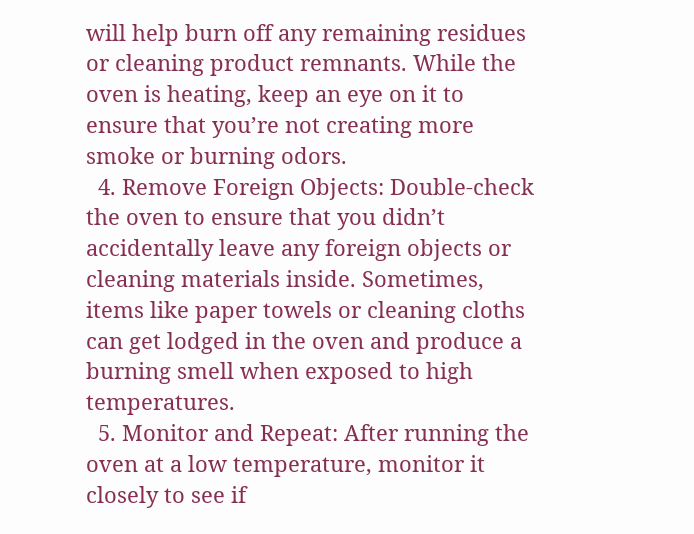will help burn off any remaining residues or cleaning product remnants. While the oven is heating, keep an eye on it to ensure that you’re not creating more smoke or burning odors.
  4. Remove Foreign Objects: Double-check the oven to ensure that you didn’t accidentally leave any foreign objects or cleaning materials inside. Sometimes, items like paper towels or cleaning cloths can get lodged in the oven and produce a burning smell when exposed to high temperatures.
  5. Monitor and Repeat: After running the oven at a low temperature, monitor it closely to see if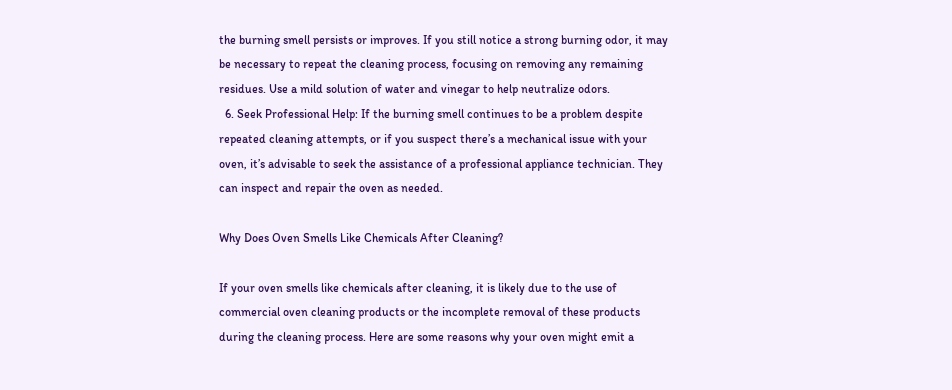the burning smell persists or improves. If you still notice a strong burning odor, it may be necessary to repeat the cleaning process, focusing on removing any remaining residues. Use a mild solution of water and vinegar to help neutralize odors.
  6. Seek Professional Help: If the burning smell continues to be a problem despite repeated cleaning attempts, or if you suspect there’s a mechanical issue with your oven, it’s advisable to seek the assistance of a professional appliance technician. They can inspect and repair the oven as needed.

Why Does Oven Smells Like Chemicals After Cleaning?

If your oven smells like chemicals after cleaning, it is likely due to the use of commercial oven cleaning products or the incomplete removal of these products during the cleaning process. Here are some reasons why your oven might emit a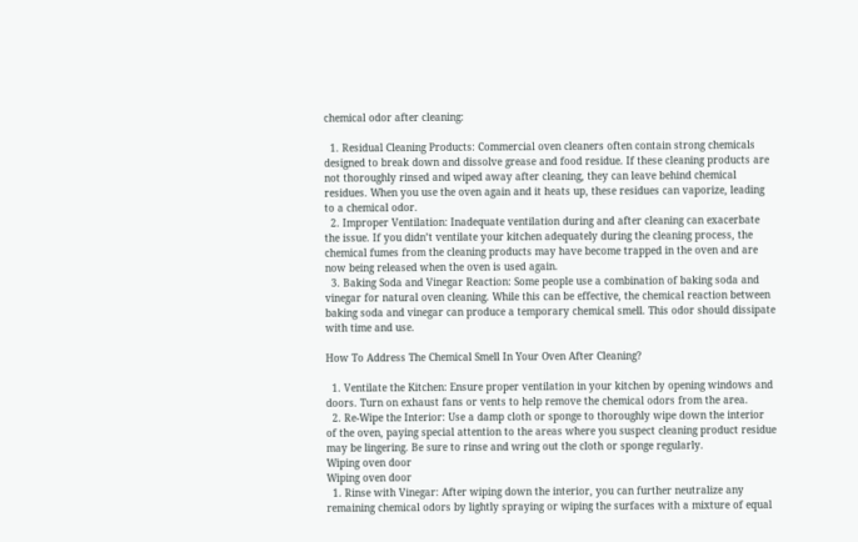chemical odor after cleaning:

  1. Residual Cleaning Products: Commercial oven cleaners often contain strong chemicals designed to break down and dissolve grease and food residue. If these cleaning products are not thoroughly rinsed and wiped away after cleaning, they can leave behind chemical residues. When you use the oven again and it heats up, these residues can vaporize, leading to a chemical odor.
  2. Improper Ventilation: Inadequate ventilation during and after cleaning can exacerbate the issue. If you didn’t ventilate your kitchen adequately during the cleaning process, the chemical fumes from the cleaning products may have become trapped in the oven and are now being released when the oven is used again.
  3. Baking Soda and Vinegar Reaction: Some people use a combination of baking soda and vinegar for natural oven cleaning. While this can be effective, the chemical reaction between baking soda and vinegar can produce a temporary chemical smell. This odor should dissipate with time and use.

How To Address The Chemical Smell In Your Oven After Cleaning?

  1. Ventilate the Kitchen: Ensure proper ventilation in your kitchen by opening windows and doors. Turn on exhaust fans or vents to help remove the chemical odors from the area.
  2. Re-Wipe the Interior: Use a damp cloth or sponge to thoroughly wipe down the interior of the oven, paying special attention to the areas where you suspect cleaning product residue may be lingering. Be sure to rinse and wring out the cloth or sponge regularly.
Wiping oven door
Wiping oven door
  1. Rinse with Vinegar: After wiping down the interior, you can further neutralize any remaining chemical odors by lightly spraying or wiping the surfaces with a mixture of equal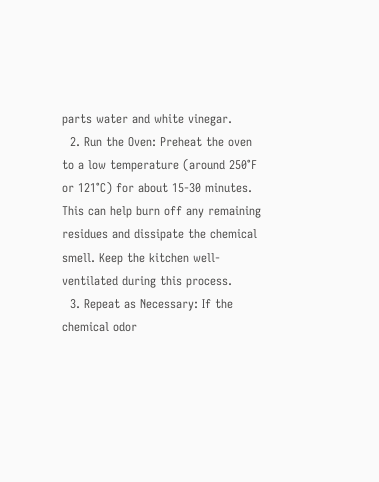parts water and white vinegar.
  2. Run the Oven: Preheat the oven to a low temperature (around 250°F or 121°C) for about 15-30 minutes. This can help burn off any remaining residues and dissipate the chemical smell. Keep the kitchen well-ventilated during this process.
  3. Repeat as Necessary: If the chemical odor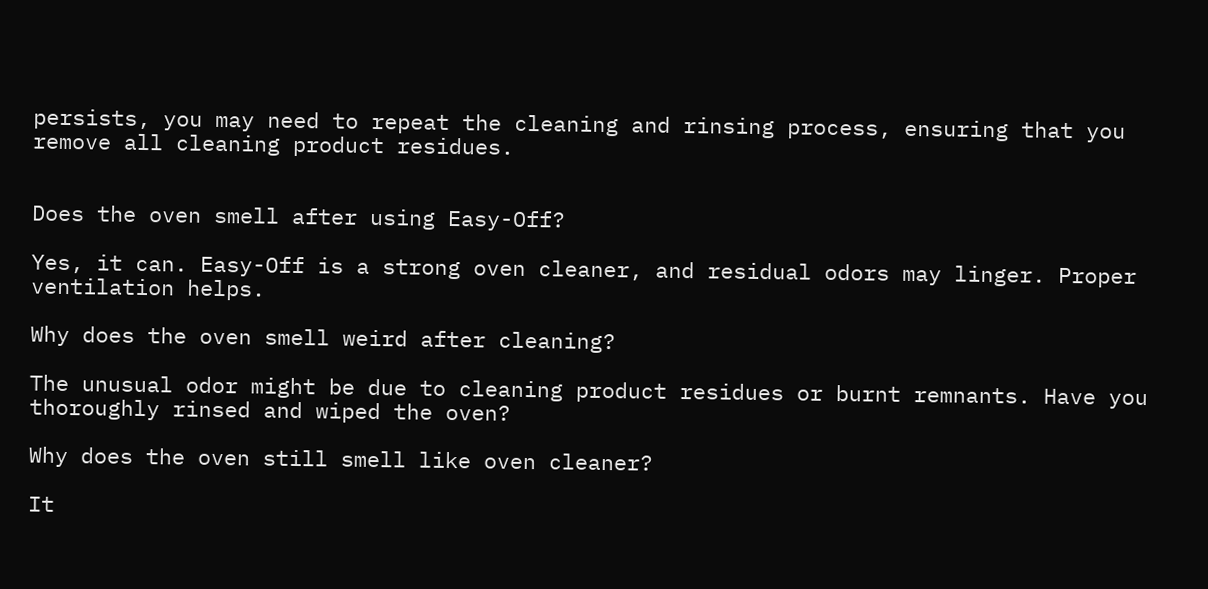persists, you may need to repeat the cleaning and rinsing process, ensuring that you remove all cleaning product residues.


Does the oven smell after using Easy-Off?

Yes, it can. Easy-Off is a strong oven cleaner, and residual odors may linger. Proper ventilation helps.

Why does the oven smell weird after cleaning?

The unusual odor might be due to cleaning product residues or burnt remnants. Have you thoroughly rinsed and wiped the oven?

Why does the oven still smell like oven cleaner?

It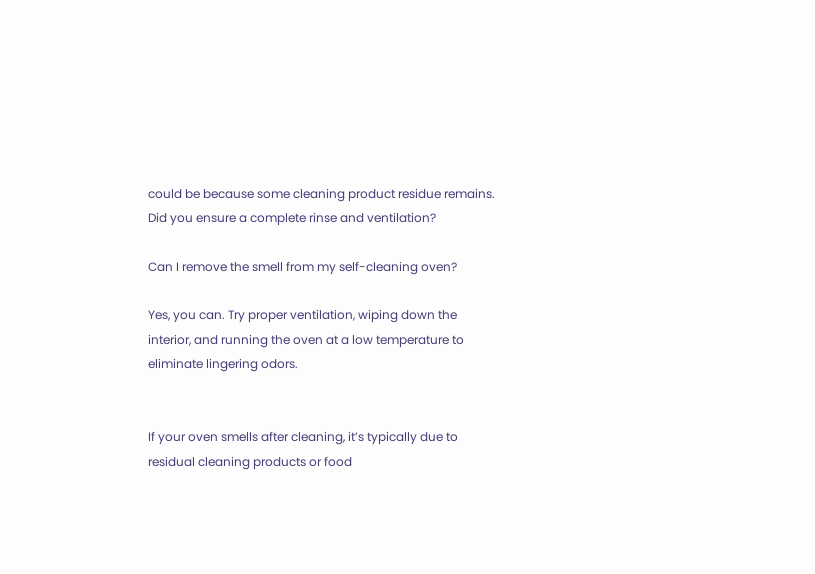could be because some cleaning product residue remains. Did you ensure a complete rinse and ventilation?

Can I remove the smell from my self-cleaning oven?

Yes, you can. Try proper ventilation, wiping down the interior, and running the oven at a low temperature to eliminate lingering odors.


If your oven smells after cleaning, it’s typically due to residual cleaning products or food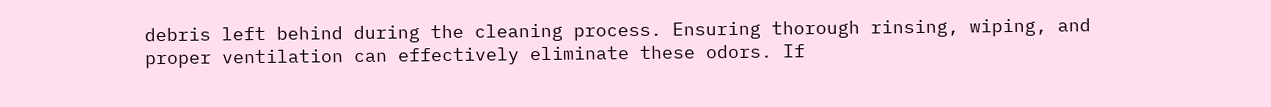debris left behind during the cleaning process. Ensuring thorough rinsing, wiping, and proper ventilation can effectively eliminate these odors. If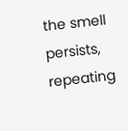the smell persists, repeating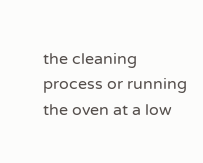the cleaning process or running the oven at a low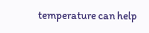temperature can help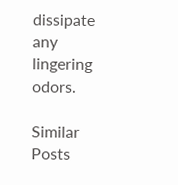dissipate any lingering odors.

Similar Posts